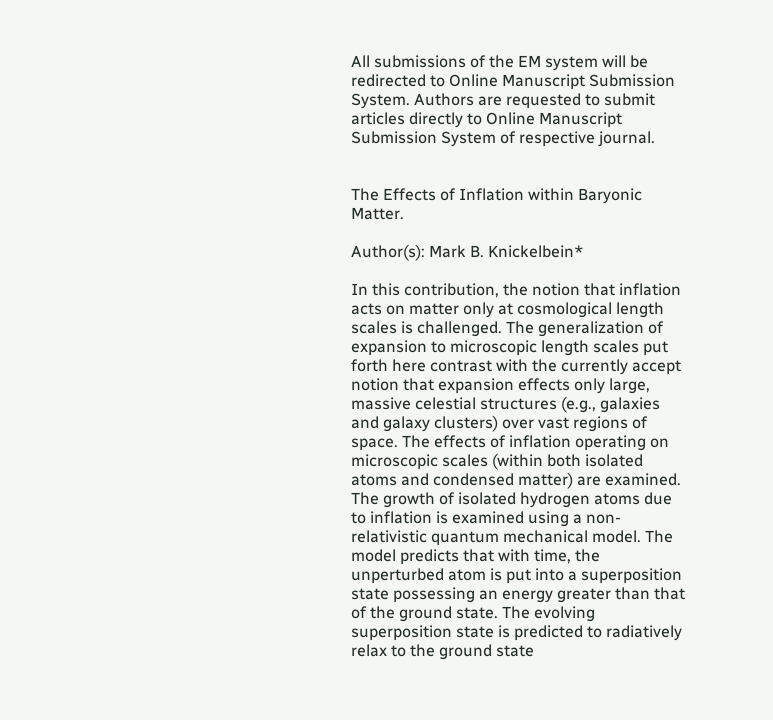All submissions of the EM system will be redirected to Online Manuscript Submission System. Authors are requested to submit articles directly to Online Manuscript Submission System of respective journal.


The Effects of Inflation within Baryonic Matter.

Author(s): Mark B. Knickelbein*

In this contribution, the notion that inflation acts on matter only at cosmological length scales is challenged. The generalization of expansion to microscopic length scales put forth here contrast with the currently accept notion that expansion effects only large, massive celestial structures (e.g., galaxies and galaxy clusters) over vast regions of space. The effects of inflation operating on microscopic scales (within both isolated atoms and condensed matter) are examined. The growth of isolated hydrogen atoms due to inflation is examined using a non-relativistic quantum mechanical model. The model predicts that with time, the unperturbed atom is put into a superposition state possessing an energy greater than that of the ground state. The evolving superposition state is predicted to radiatively relax to the ground state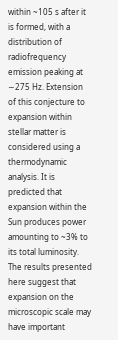within ~105 s after it is formed, with a distribution of radiofrequency emission peaking at ∼275 Hz. Extension of this conjecture to expansion within stellar matter is considered using a thermodynamic analysis. It is predicted that expansion within the Sun produces power amounting to ~3% to its total luminosity. The results presented here suggest that expansion on the microscopic scale may have important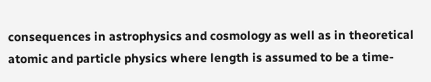consequences in astrophysics and cosmology as well as in theoretical atomic and particle physics where length is assumed to be a time-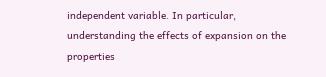independent variable. In particular, understanding the effects of expansion on the properties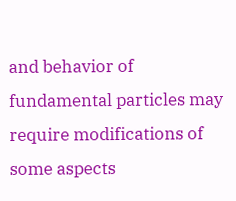and behavior of fundamental particles may require modifications of some aspects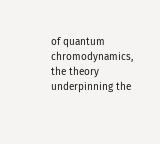of quantum chromodynamics, the theory underpinning the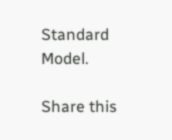Standard Model.

Share this